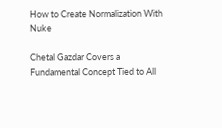How to Create Normalization With Nuke

Chetal Gazdar Covers a Fundamental Concept Tied to All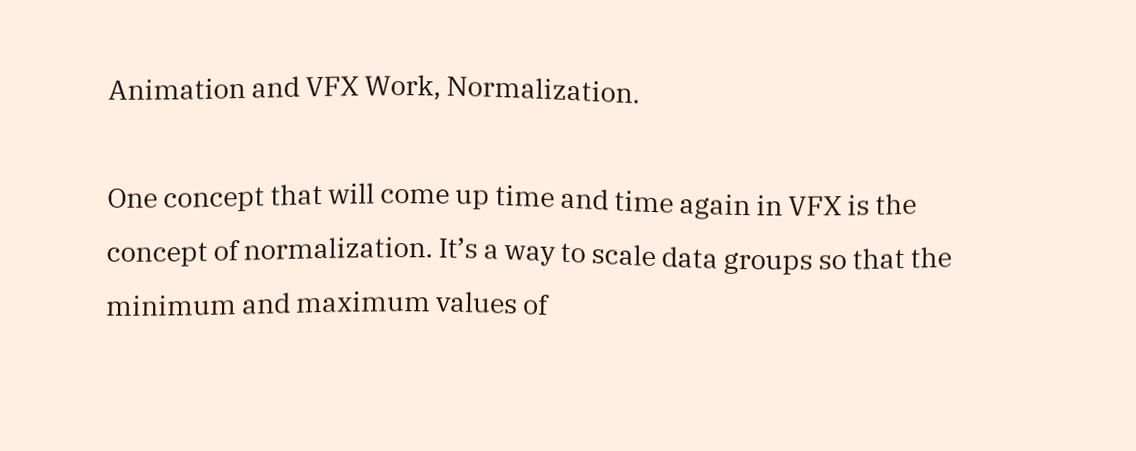Animation and VFX Work, Normalization.

One concept that will come up time and time again in VFX is the concept of normalization. It’s a way to scale data groups so that the minimum and maximum values of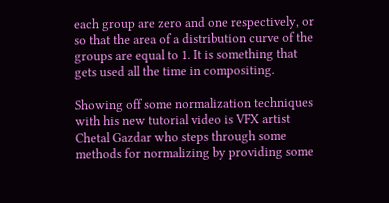each group are zero and one respectively, or so that the area of a distribution curve of the groups are equal to 1. It is something that gets used all the time in compositing.

Showing off some normalization techniques with his new tutorial video is VFX artist Chetal Gazdar who steps through some methods for normalizing by providing some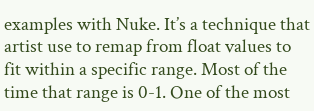examples with Nuke. It’s a technique that artist use to remap from float values to fit within a specific range. Most of the time that range is 0-1. One of the most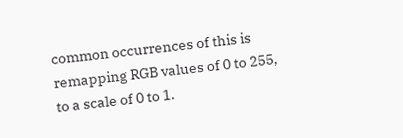common occurrences of this is remapping RGB values of 0 to 255, to a scale of 0 to 1.